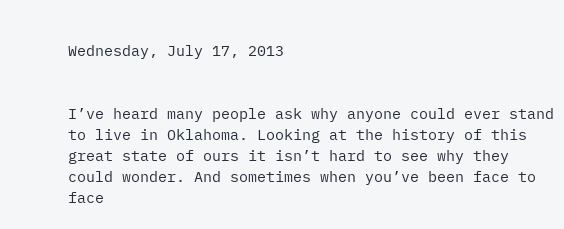Wednesday, July 17, 2013


I’ve heard many people ask why anyone could ever stand to live in Oklahoma. Looking at the history of this great state of ours it isn’t hard to see why they could wonder. And sometimes when you’ve been face to face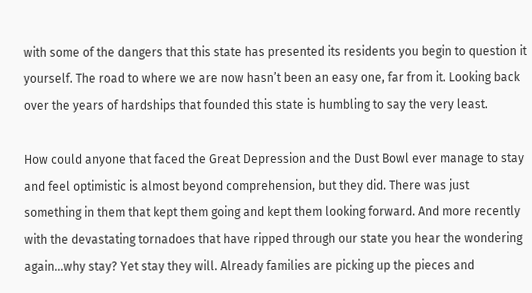with some of the dangers that this state has presented its residents you begin to question it yourself. The road to where we are now hasn’t been an easy one, far from it. Looking back over the years of hardships that founded this state is humbling to say the very least.

How could anyone that faced the Great Depression and the Dust Bowl ever manage to stay and feel optimistic is almost beyond comprehension, but they did. There was just something in them that kept them going and kept them looking forward. And more recently with the devastating tornadoes that have ripped through our state you hear the wondering again…why stay? Yet stay they will. Already families are picking up the pieces and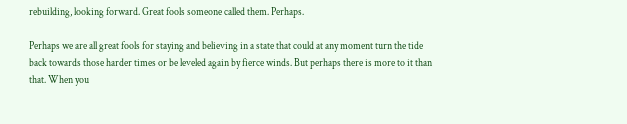rebuilding, looking forward. Great fools someone called them. Perhaps.

Perhaps we are all great fools for staying and believing in a state that could at any moment turn the tide back towards those harder times or be leveled again by fierce winds. But perhaps there is more to it than that. When you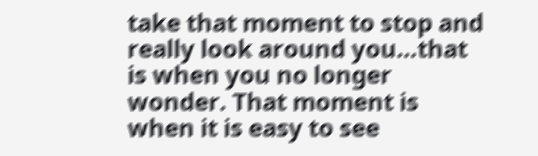take that moment to stop and really look around you…that is when you no longer wonder. That moment is when it is easy to see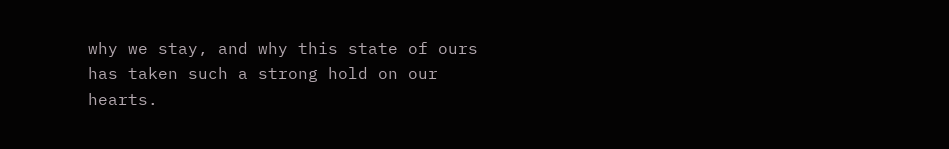why we stay, and why this state of ours has taken such a strong hold on our hearts.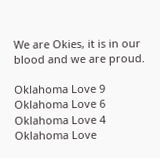We are Okies, it is in our blood and we are proud.

Oklahoma Love 9
Oklahoma Love 6
Oklahoma Love 4
Oklahoma Love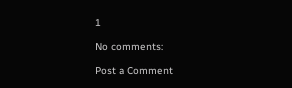1

No comments:

Post a Comment